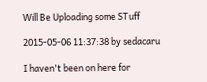Will Be Uploading some STuff

2015-05-06 11:37:38 by sedacaru

I haven't been on here for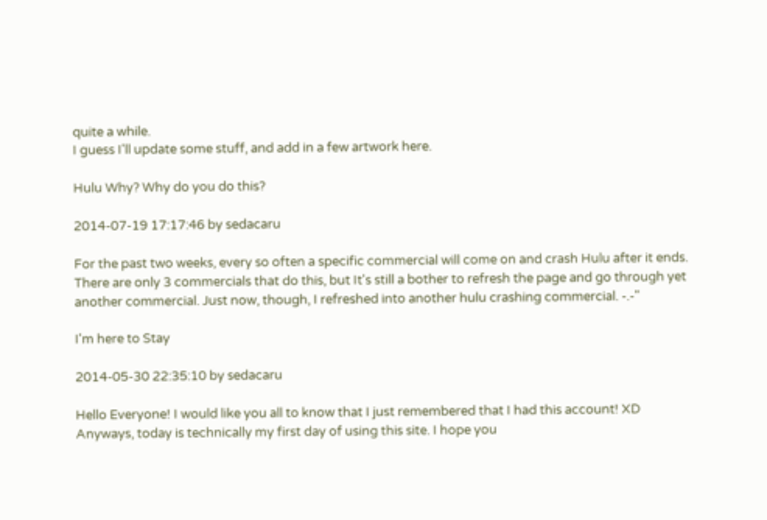quite a while.
I guess I'll update some stuff, and add in a few artwork here.

Hulu Why? Why do you do this?

2014-07-19 17:17:46 by sedacaru

For the past two weeks, every so often a specific commercial will come on and crash Hulu after it ends. There are only 3 commercials that do this, but It's still a bother to refresh the page and go through yet another commercial. Just now, though, I refreshed into another hulu crashing commercial. -.-"

I'm here to Stay

2014-05-30 22:35:10 by sedacaru

Hello Everyone! I would like you all to know that I just remembered that I had this account! XD Anyways, today is technically my first day of using this site. I hope you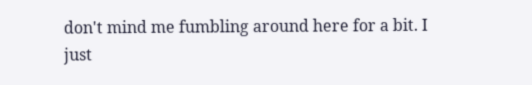don't mind me fumbling around here for a bit. I just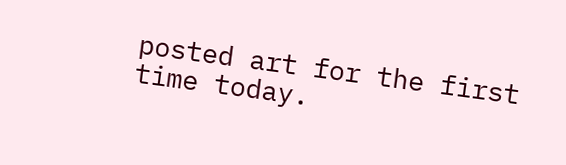posted art for the first time today.